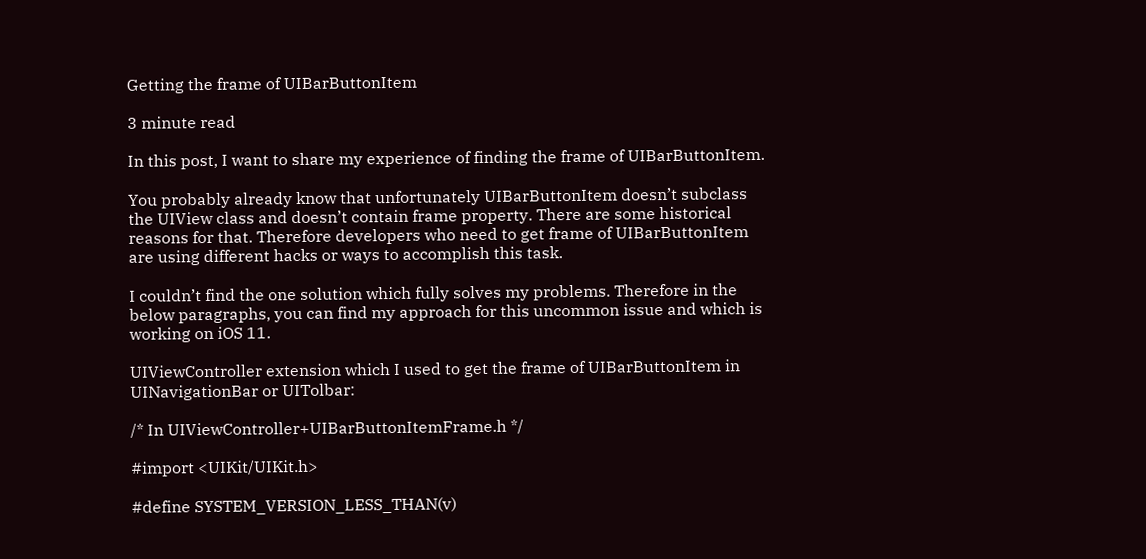Getting the frame of UIBarButtonItem

3 minute read

In this post, I want to share my experience of finding the frame of UIBarButtonItem.

You probably already know that unfortunately UIBarButtonItem doesn’t subclass the UIView class and doesn’t contain frame property. There are some historical reasons for that. Therefore developers who need to get frame of UIBarButtonItem are using different hacks or ways to accomplish this task.

I couldn’t find the one solution which fully solves my problems. Therefore in the below paragraphs, you can find my approach for this uncommon issue and which is working on iOS 11.

UIViewController extension which I used to get the frame of UIBarButtonItem in UINavigationBar or UITolbar:

/* In UIViewController+UIBarButtonItemFrame.h */

#import <UIKit/UIKit.h>

#define SYSTEM_VERSION_LESS_THAN(v)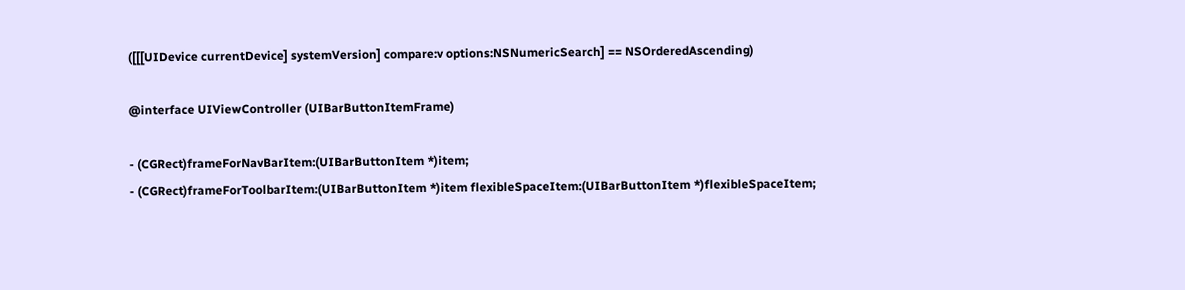([[[UIDevice currentDevice] systemVersion] compare:v options:NSNumericSearch] == NSOrderedAscending)

@interface UIViewController (UIBarButtonItemFrame)

- (CGRect)frameForNavBarItem:(UIBarButtonItem *)item;
- (CGRect)frameForToolbarItem:(UIBarButtonItem *)item flexibleSpaceItem:(UIBarButtonItem *)flexibleSpaceItem;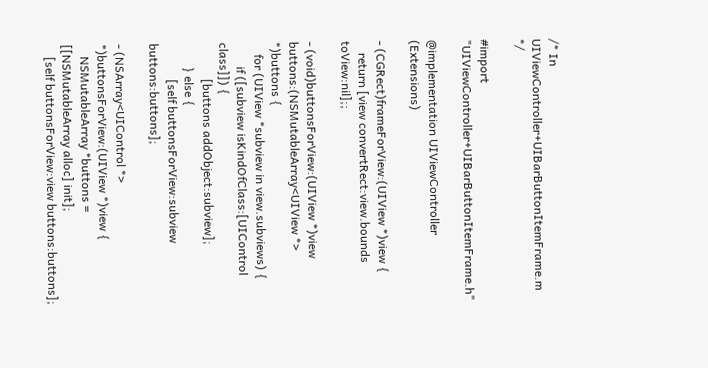/* In UIViewController+UIBarButtonItemFrame.m */

#import "UIViewController+UIBarButtonItemFrame.h"

@implementation UIViewController (Extensions)

- (CGRect)frameForView:(UIView *)view {
    return [view convertRect:view.bounds toView:nil];;

- (void)buttonsForView:(UIView *)view buttons:(NSMutableArray<UIView *> *)buttons {
    for (UIView *subview in view.subviews) {
        if ([subview isKindOfClass:[UIControl class]]) {
            [buttons addObject:subview];
        } else {
            [self buttonsForView:subview buttons:buttons];

- (NSArray<UIControl *> *)buttonsForView:(UIView *)view {
    NSMutableArray *buttons = [[NSMutableArray alloc] init];
    [self buttonsForView:view buttons:buttons];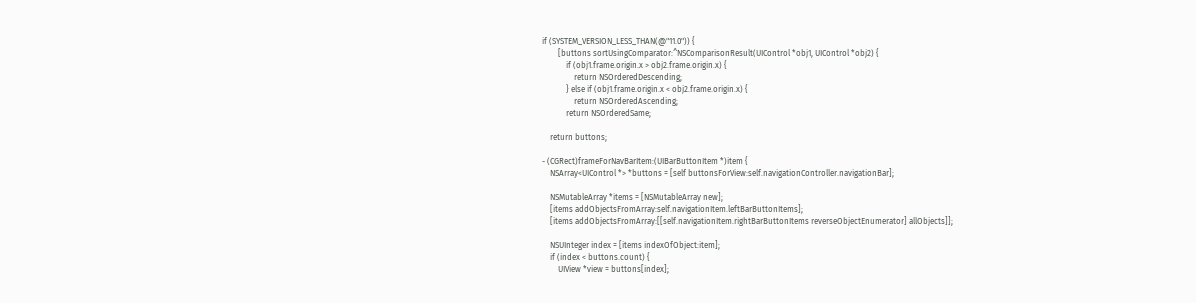if (SYSTEM_VERSION_LESS_THAN(@"11.0")) {
        [buttons sortUsingComparator:^NSComparisonResult(UIControl *obj1, UIControl *obj2) {
            if (obj1.frame.origin.x > obj2.frame.origin.x) {
                return NSOrderedDescending;
            } else if (obj1.frame.origin.x < obj2.frame.origin.x) {
                return NSOrderedAscending;
            return NSOrderedSame;

    return buttons;

- (CGRect)frameForNavBarItem:(UIBarButtonItem *)item {
    NSArray<UIControl *> *buttons = [self buttonsForView:self.navigationController.navigationBar];

    NSMutableArray *items = [NSMutableArray new];
    [items addObjectsFromArray:self.navigationItem.leftBarButtonItems];
    [items addObjectsFromArray:[[self.navigationItem.rightBarButtonItems reverseObjectEnumerator] allObjects]];

    NSUInteger index = [items indexOfObject:item];
    if (index < buttons.count) {
        UIView *view = buttons[index];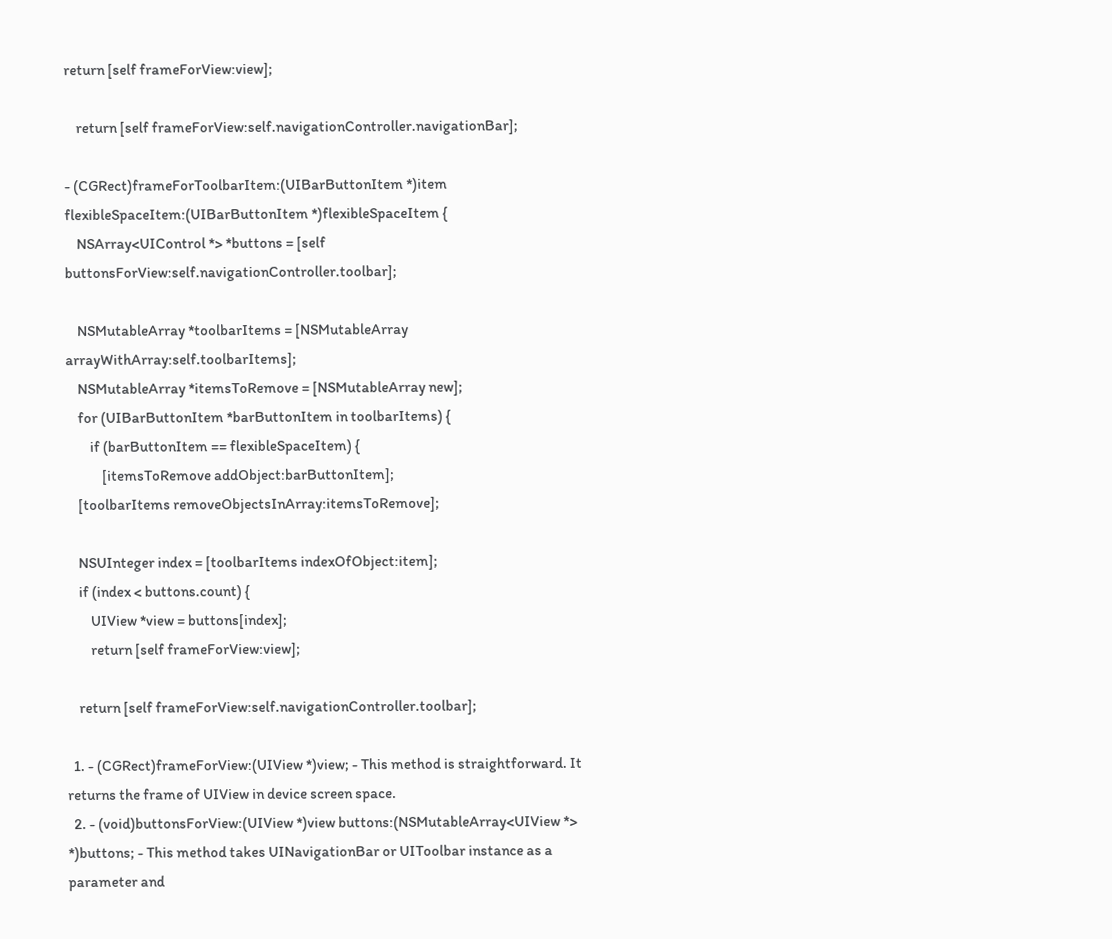return [self frameForView:view];

    return [self frameForView:self.navigationController.navigationBar];

- (CGRect)frameForToolbarItem:(UIBarButtonItem *)item flexibleSpaceItem:(UIBarButtonItem *)flexibleSpaceItem {
    NSArray<UIControl *> *buttons = [self buttonsForView:self.navigationController.toolbar];

    NSMutableArray *toolbarItems = [NSMutableArray arrayWithArray:self.toolbarItems];
    NSMutableArray *itemsToRemove = [NSMutableArray new];
    for (UIBarButtonItem *barButtonItem in toolbarItems) {
        if (barButtonItem == flexibleSpaceItem) {
            [itemsToRemove addObject:barButtonItem];
    [toolbarItems removeObjectsInArray:itemsToRemove];

    NSUInteger index = [toolbarItems indexOfObject:item];
    if (index < buttons.count) {
        UIView *view = buttons[index];
        return [self frameForView:view];

    return [self frameForView:self.navigationController.toolbar];

  1. - (CGRect)frameForView:(UIView *)view; - This method is straightforward. It returns the frame of UIView in device screen space.
  2. - (void)buttonsForView:(UIView *)view buttons:(NSMutableArray<UIView *> *)buttons; - This method takes UINavigationBar or UIToolbar instance as a parameter and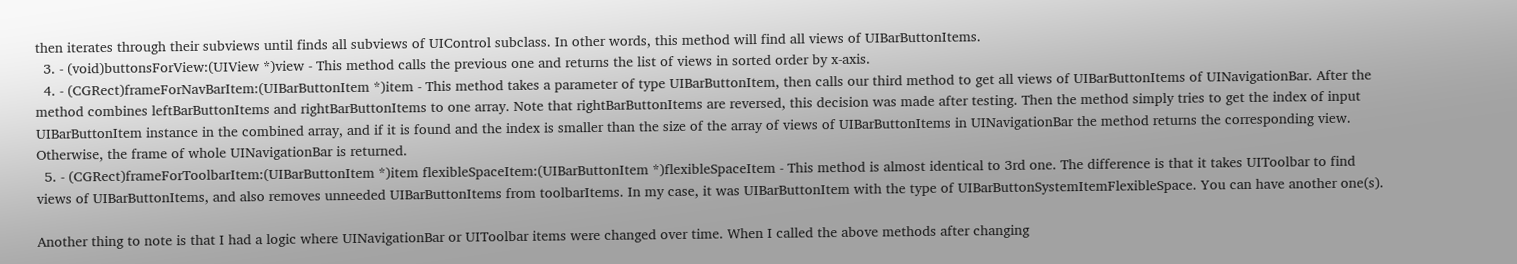then iterates through their subviews until finds all subviews of UIControl subclass. In other words, this method will find all views of UIBarButtonItems.
  3. - (void)buttonsForView:(UIView *)view - This method calls the previous one and returns the list of views in sorted order by x-axis.
  4. - (CGRect)frameForNavBarItem:(UIBarButtonItem *)item - This method takes a parameter of type UIBarButtonItem, then calls our third method to get all views of UIBarButtonItems of UINavigationBar. After the method combines leftBarButtonItems and rightBarButtonItems to one array. Note that rightBarButtonItems are reversed, this decision was made after testing. Then the method simply tries to get the index of input UIBarButtonItem instance in the combined array, and if it is found and the index is smaller than the size of the array of views of UIBarButtonItems in UINavigationBar the method returns the corresponding view. Otherwise, the frame of whole UINavigationBar is returned.
  5. - (CGRect)frameForToolbarItem:(UIBarButtonItem *)item flexibleSpaceItem:(UIBarButtonItem *)flexibleSpaceItem - This method is almost identical to 3rd one. The difference is that it takes UIToolbar to find views of UIBarButtonItems, and also removes unneeded UIBarButtonItems from toolbarItems. In my case, it was UIBarButtonItem with the type of UIBarButtonSystemItemFlexibleSpace. You can have another one(s).

Another thing to note is that I had a logic where UINavigationBar or UIToolbar items were changed over time. When I called the above methods after changing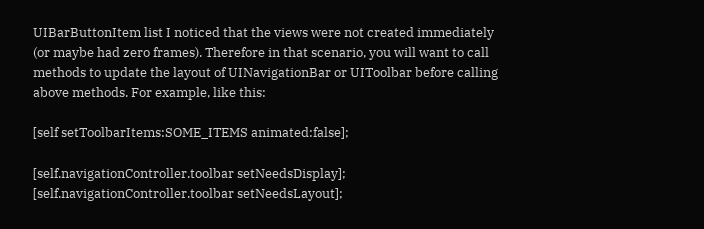UIBarButtonItem list I noticed that the views were not created immediately (or maybe had zero frames). Therefore in that scenario, you will want to call methods to update the layout of UINavigationBar or UIToolbar before calling above methods. For example, like this:

[self setToolbarItems:SOME_ITEMS animated:false];

[self.navigationController.toolbar setNeedsDisplay];
[self.navigationController.toolbar setNeedsLayout];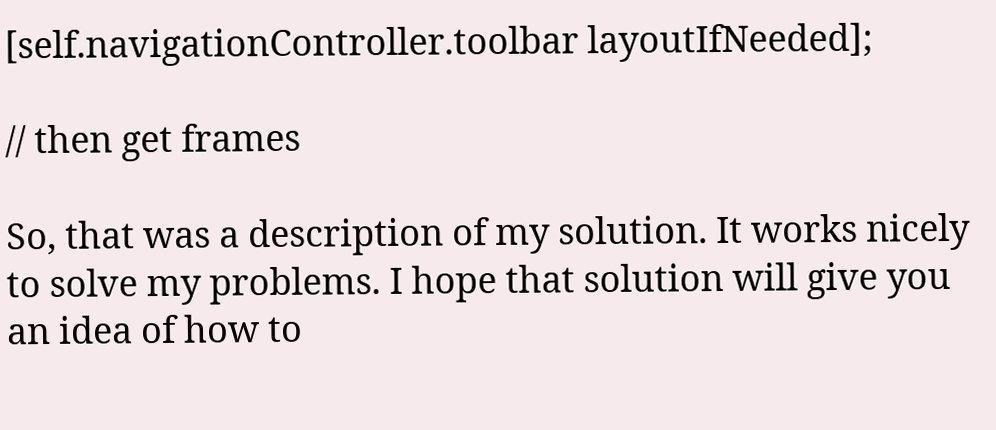[self.navigationController.toolbar layoutIfNeeded];

// then get frames

So, that was a description of my solution. It works nicely to solve my problems. I hope that solution will give you an idea of how to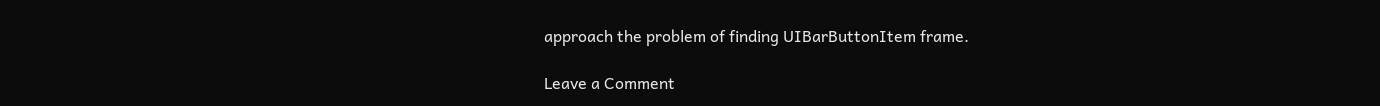approach the problem of finding UIBarButtonItem frame.

Leave a Comment